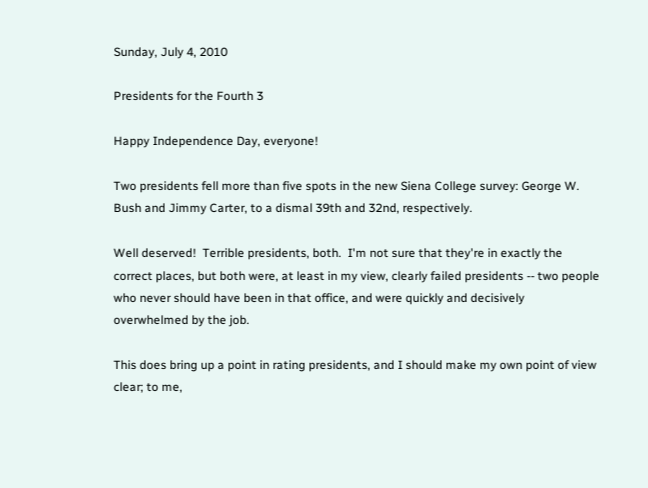Sunday, July 4, 2010

Presidents for the Fourth 3

Happy Independence Day, everyone!

Two presidents fell more than five spots in the new Siena College survey: George W. Bush and Jimmy Carter, to a dismal 39th and 32nd, respectively.

Well deserved!  Terrible presidents, both.  I'm not sure that they're in exactly the correct places, but both were, at least in my view, clearly failed presidents -- two people who never should have been in that office, and were quickly and decisively overwhelmed by the job.

This does bring up a point in rating presidents, and I should make my own point of view clear; to me,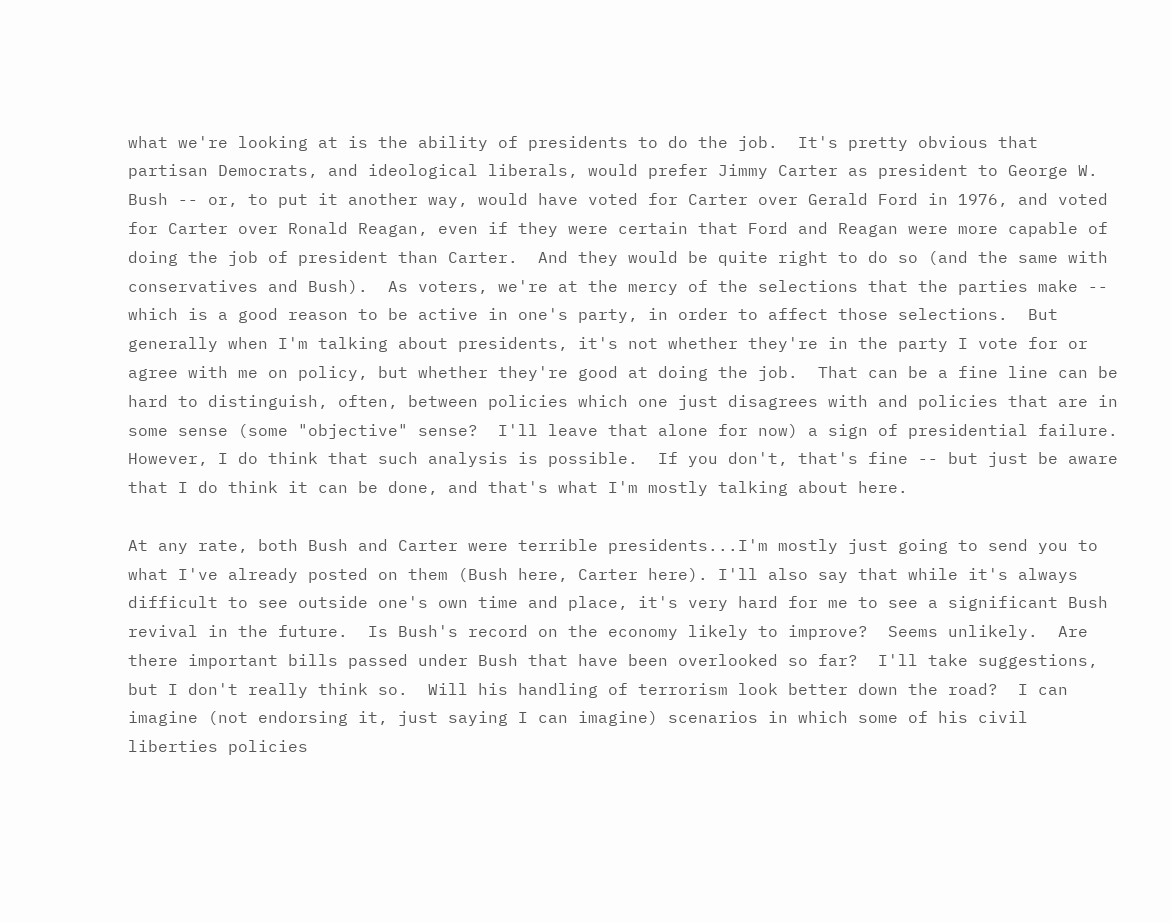what we're looking at is the ability of presidents to do the job.  It's pretty obvious that partisan Democrats, and ideological liberals, would prefer Jimmy Carter as president to George W. Bush -- or, to put it another way, would have voted for Carter over Gerald Ford in 1976, and voted for Carter over Ronald Reagan, even if they were certain that Ford and Reagan were more capable of doing the job of president than Carter.  And they would be quite right to do so (and the same with conservatives and Bush).  As voters, we're at the mercy of the selections that the parties make -- which is a good reason to be active in one's party, in order to affect those selections.  But generally when I'm talking about presidents, it's not whether they're in the party I vote for or agree with me on policy, but whether they're good at doing the job.  That can be a fine line can be hard to distinguish, often, between policies which one just disagrees with and policies that are in some sense (some "objective" sense?  I'll leave that alone for now) a sign of presidential failure.  However, I do think that such analysis is possible.  If you don't, that's fine -- but just be aware that I do think it can be done, and that's what I'm mostly talking about here.

At any rate, both Bush and Carter were terrible presidents...I'm mostly just going to send you to what I've already posted on them (Bush here, Carter here). I'll also say that while it's always difficult to see outside one's own time and place, it's very hard for me to see a significant Bush revival in the future.  Is Bush's record on the economy likely to improve?  Seems unlikely.  Are there important bills passed under Bush that have been overlooked so far?  I'll take suggestions, but I don't really think so.  Will his handling of terrorism look better down the road?  I can imagine (not endorsing it, just saying I can imagine) scenarios in which some of his civil liberties policies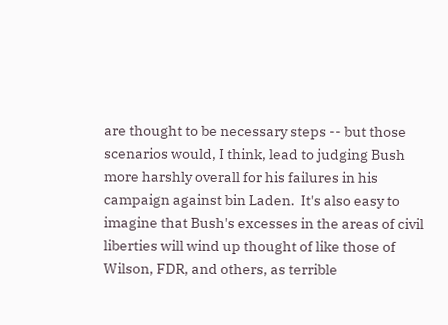are thought to be necessary steps -- but those scenarios would, I think, lead to judging Bush more harshly overall for his failures in his campaign against bin Laden.  It's also easy to imagine that Bush's excesses in the areas of civil liberties will wind up thought of like those of Wilson, FDR, and others, as terrible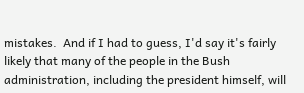mistakes.  And if I had to guess, I'd say it's fairly likely that many of the people in the Bush administration, including the president himself, will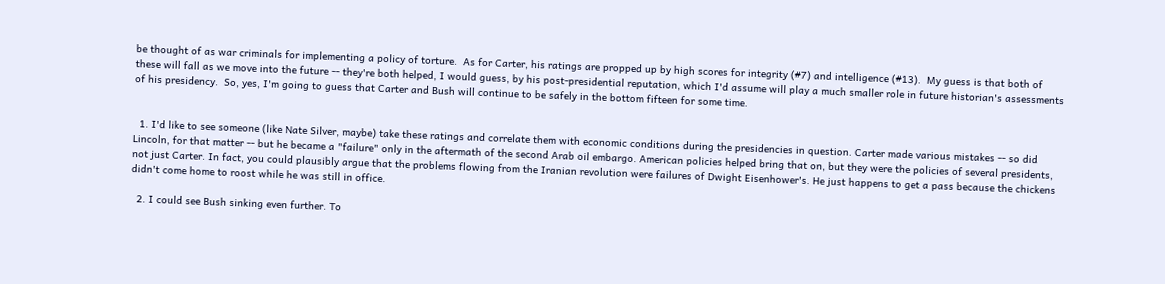be thought of as war criminals for implementing a policy of torture.  As for Carter, his ratings are propped up by high scores for integrity (#7) and intelligence (#13).  My guess is that both of these will fall as we move into the future -- they're both helped, I would guess, by his post-presidential reputation, which I'd assume will play a much smaller role in future historian's assessments of his presidency.  So, yes, I'm going to guess that Carter and Bush will continue to be safely in the bottom fifteen for some time.


  1. I'd like to see someone (like Nate Silver, maybe) take these ratings and correlate them with economic conditions during the presidencies in question. Carter made various mistakes -- so did Lincoln, for that matter -- but he became a "failure" only in the aftermath of the second Arab oil embargo. American policies helped bring that on, but they were the policies of several presidents, not just Carter. In fact, you could plausibly argue that the problems flowing from the Iranian revolution were failures of Dwight Eisenhower's. He just happens to get a pass because the chickens didn't come home to roost while he was still in office.

  2. I could see Bush sinking even further. To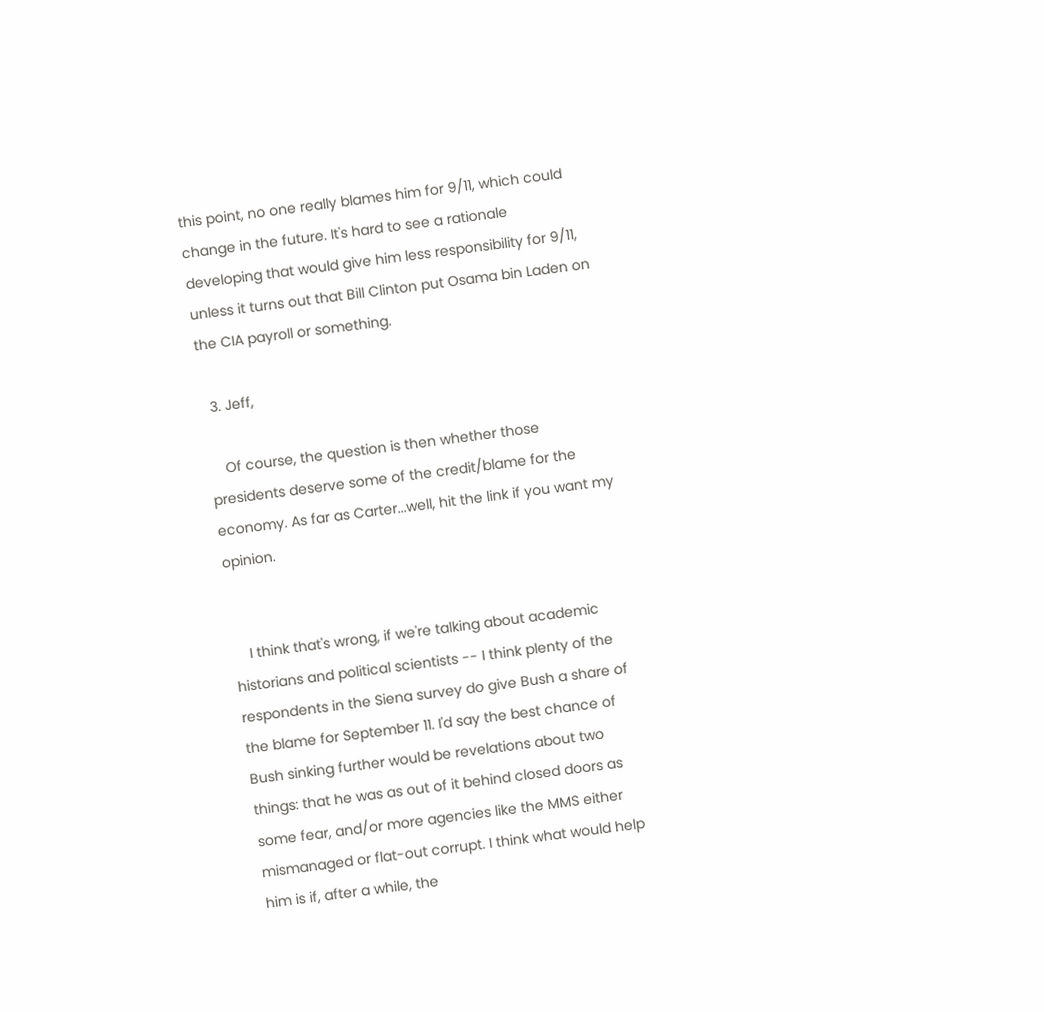this point, no one really blames him for 9/11, which could change in the future. It's hard to see a rationale developing that would give him less responsibility for 9/11, unless it turns out that Bill Clinton put Osama bin Laden on the CIA payroll or something.

  3. Jeff,

    Of course, the question is then whether those presidents deserve some of the credit/blame for the economy. As far as Carter...well, hit the link if you want my opinion.


    I think that's wrong, if we're talking about academic historians and political scientists -- I think plenty of the respondents in the Siena survey do give Bush a share of the blame for September 11. I'd say the best chance of Bush sinking further would be revelations about two things: that he was as out of it behind closed doors as some fear, and/or more agencies like the MMS either mismanaged or flat-out corrupt. I think what would help him is if, after a while, the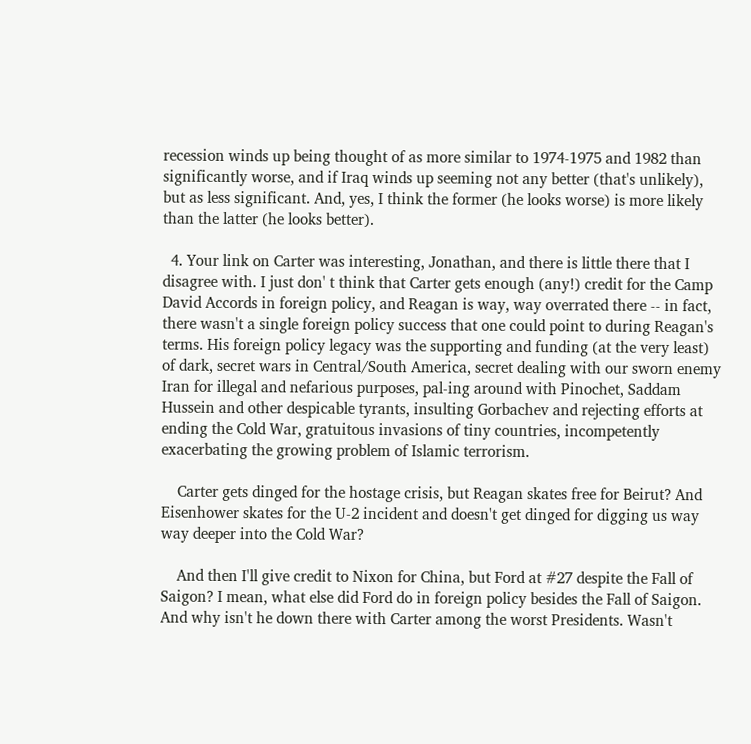recession winds up being thought of as more similar to 1974-1975 and 1982 than significantly worse, and if Iraq winds up seeming not any better (that's unlikely), but as less significant. And, yes, I think the former (he looks worse) is more likely than the latter (he looks better).

  4. Your link on Carter was interesting, Jonathan, and there is little there that I disagree with. I just don' t think that Carter gets enough (any!) credit for the Camp David Accords in foreign policy, and Reagan is way, way overrated there -- in fact, there wasn't a single foreign policy success that one could point to during Reagan's terms. His foreign policy legacy was the supporting and funding (at the very least) of dark, secret wars in Central/South America, secret dealing with our sworn enemy Iran for illegal and nefarious purposes, pal-ing around with Pinochet, Saddam Hussein and other despicable tyrants, insulting Gorbachev and rejecting efforts at ending the Cold War, gratuitous invasions of tiny countries, incompetently exacerbating the growing problem of Islamic terrorism.

    Carter gets dinged for the hostage crisis, but Reagan skates free for Beirut? And Eisenhower skates for the U-2 incident and doesn't get dinged for digging us way way deeper into the Cold War?

    And then I'll give credit to Nixon for China, but Ford at #27 despite the Fall of Saigon? I mean, what else did Ford do in foreign policy besides the Fall of Saigon. And why isn't he down there with Carter among the worst Presidents. Wasn't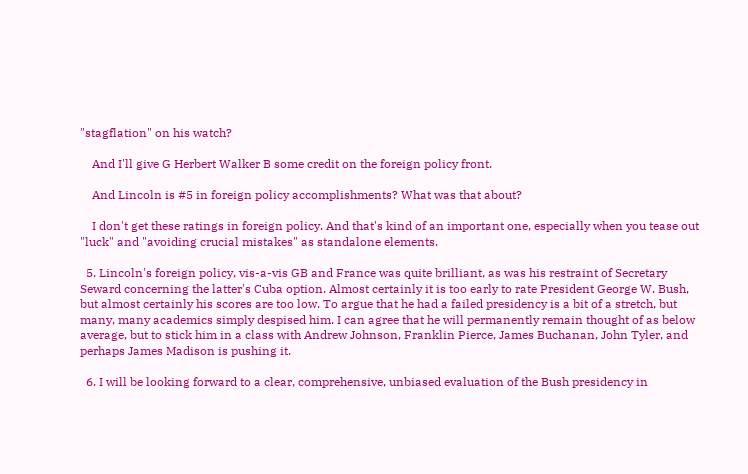"stagflation" on his watch?

    And I'll give G Herbert Walker B some credit on the foreign policy front.

    And Lincoln is #5 in foreign policy accomplishments? What was that about?

    I don't get these ratings in foreign policy. And that's kind of an important one, especially when you tease out "luck" and "avoiding crucial mistakes" as standalone elements.

  5. Lincoln's foreign policy, vis-a-vis GB and France was quite brilliant, as was his restraint of Secretary Seward concerning the latter's Cuba option. Almost certainly it is too early to rate President George W. Bush, but almost certainly his scores are too low. To argue that he had a failed presidency is a bit of a stretch, but many, many academics simply despised him. I can agree that he will permanently remain thought of as below average, but to stick him in a class with Andrew Johnson, Franklin Pierce, James Buchanan, John Tyler, and perhaps James Madison is pushing it.

  6. I will be looking forward to a clear, comprehensive, unbiased evaluation of the Bush presidency in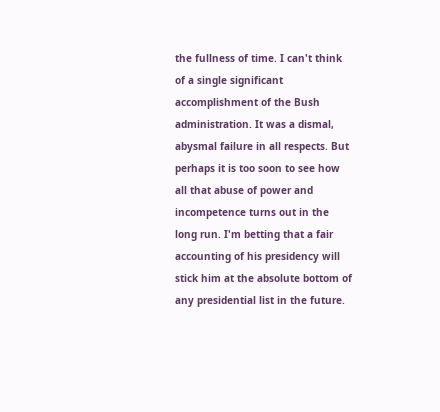the fullness of time. I can't think of a single significant accomplishment of the Bush administration. It was a dismal, abysmal failure in all respects. But perhaps it is too soon to see how all that abuse of power and incompetence turns out in the long run. I'm betting that a fair accounting of his presidency will stick him at the absolute bottom of any presidential list in the future.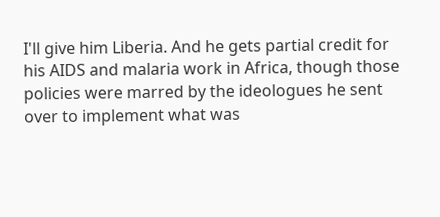I'll give him Liberia. And he gets partial credit for his AIDS and malaria work in Africa, though those policies were marred by the ideologues he sent over to implement what was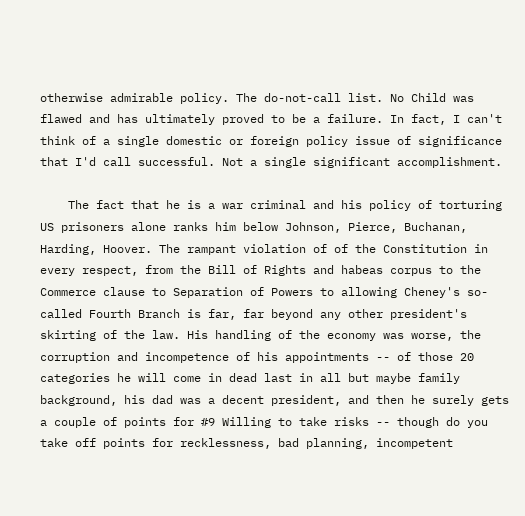otherwise admirable policy. The do-not-call list. No Child was flawed and has ultimately proved to be a failure. In fact, I can't think of a single domestic or foreign policy issue of significance that I'd call successful. Not a single significant accomplishment.

    The fact that he is a war criminal and his policy of torturing US prisoners alone ranks him below Johnson, Pierce, Buchanan, Harding, Hoover. The rampant violation of of the Constitution in every respect, from the Bill of Rights and habeas corpus to the Commerce clause to Separation of Powers to allowing Cheney's so-called Fourth Branch is far, far beyond any other president's skirting of the law. His handling of the economy was worse, the corruption and incompetence of his appointments -- of those 20 categories he will come in dead last in all but maybe family background, his dad was a decent president, and then he surely gets a couple of points for #9 Willing to take risks -- though do you take off points for recklessness, bad planning, incompetent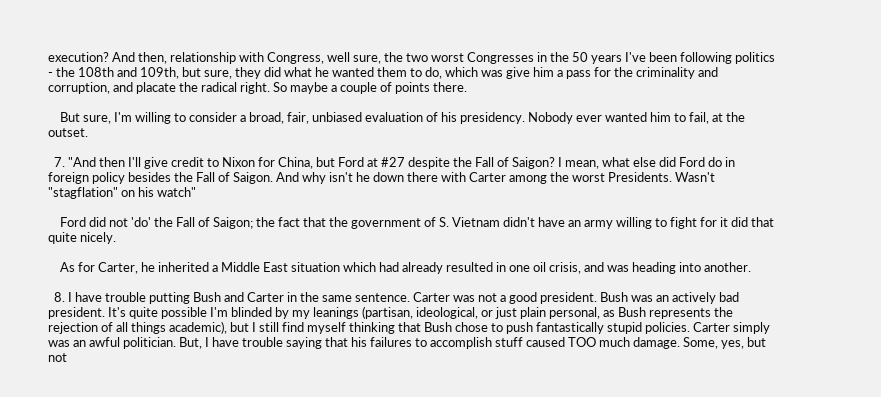execution? And then, relationship with Congress, well sure, the two worst Congresses in the 50 years I've been following politics - the 108th and 109th, but sure, they did what he wanted them to do, which was give him a pass for the criminality and corruption, and placate the radical right. So maybe a couple of points there.

    But sure, I'm willing to consider a broad, fair, unbiased evaluation of his presidency. Nobody ever wanted him to fail, at the outset.

  7. "And then I'll give credit to Nixon for China, but Ford at #27 despite the Fall of Saigon? I mean, what else did Ford do in foreign policy besides the Fall of Saigon. And why isn't he down there with Carter among the worst Presidents. Wasn't "stagflation" on his watch"

    Ford did not 'do' the Fall of Saigon; the fact that the government of S. Vietnam didn't have an army willing to fight for it did that quite nicely.

    As for Carter, he inherited a Middle East situation which had already resulted in one oil crisis, and was heading into another.

  8. I have trouble putting Bush and Carter in the same sentence. Carter was not a good president. Bush was an actively bad president. It's quite possible I'm blinded by my leanings (partisan, ideological, or just plain personal, as Bush represents the rejection of all things academic), but I still find myself thinking that Bush chose to push fantastically stupid policies. Carter simply was an awful politician. But, I have trouble saying that his failures to accomplish stuff caused TOO much damage. Some, yes, but not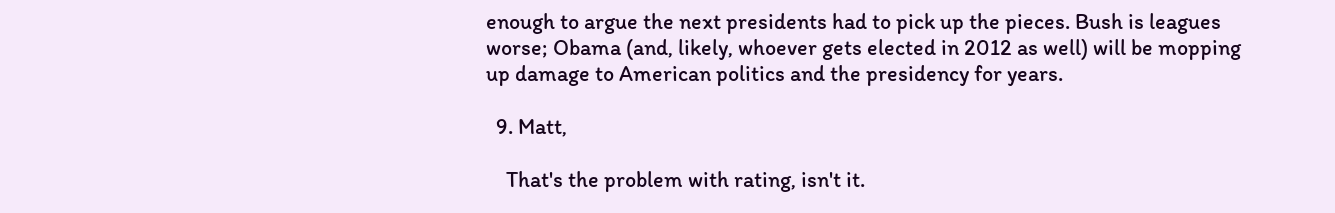enough to argue the next presidents had to pick up the pieces. Bush is leagues worse; Obama (and, likely, whoever gets elected in 2012 as well) will be mopping up damage to American politics and the presidency for years.

  9. Matt,

    That's the problem with rating, isn't it.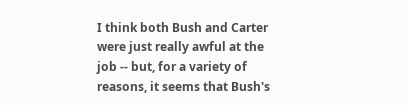I think both Bush and Carter were just really awful at the job -- but, for a variety of reasons, it seems that Bush's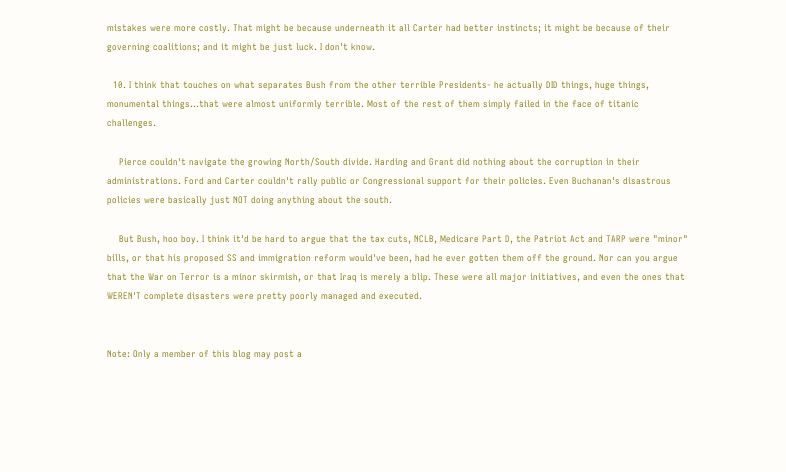mistakes were more costly. That might be because underneath it all Carter had better instincts; it might be because of their governing coalitions; and it might be just luck. I don't know.

  10. I think that touches on what separates Bush from the other terrible Presidents- he actually DID things, huge things, monumental things...that were almost uniformly terrible. Most of the rest of them simply failed in the face of titanic challenges.

    Pierce couldn't navigate the growing North/South divide. Harding and Grant did nothing about the corruption in their administrations. Ford and Carter couldn't rally public or Congressional support for their policies. Even Buchanan's disastrous policies were basically just NOT doing anything about the south.

    But Bush, hoo boy. I think it'd be hard to argue that the tax cuts, NCLB, Medicare Part D, the Patriot Act and TARP were "minor" bills, or that his proposed SS and immigration reform would've been, had he ever gotten them off the ground. Nor can you argue that the War on Terror is a minor skirmish, or that Iraq is merely a blip. These were all major initiatives, and even the ones that WEREN'T complete disasters were pretty poorly managed and executed.


Note: Only a member of this blog may post a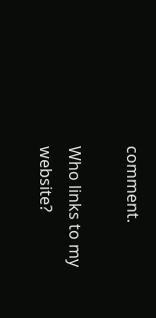comment.

Who links to my website?